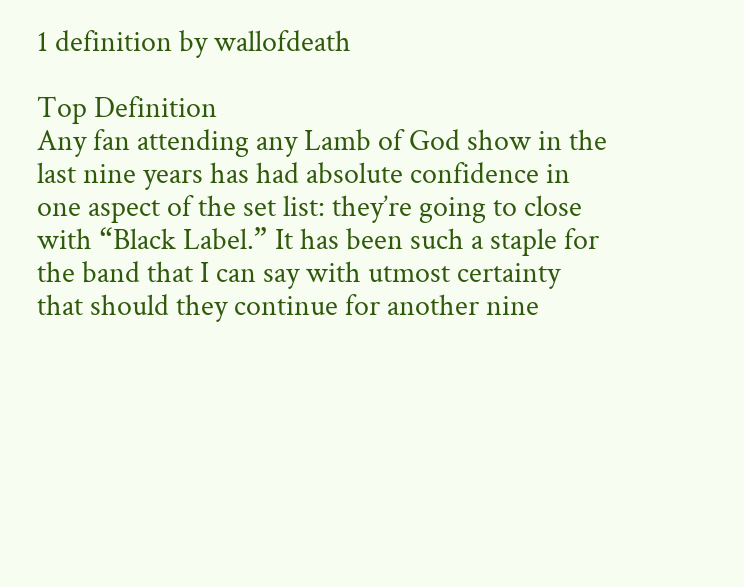1 definition by wallofdeath

Top Definition
Any fan attending any Lamb of God show in the last nine years has had absolute confidence in one aspect of the set list: they’re going to close with “Black Label.” It has been such a staple for the band that I can say with utmost certainty that should they continue for another nine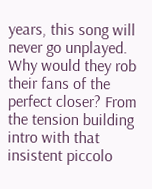years, this song will never go unplayed. Why would they rob their fans of the perfect closer? From the tension building intro with that insistent piccolo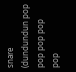snare (dundundun pop pop pop pop pop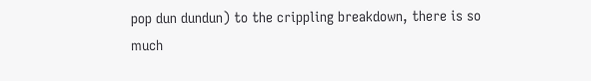pop dun dundun) to the crippling breakdown, there is so much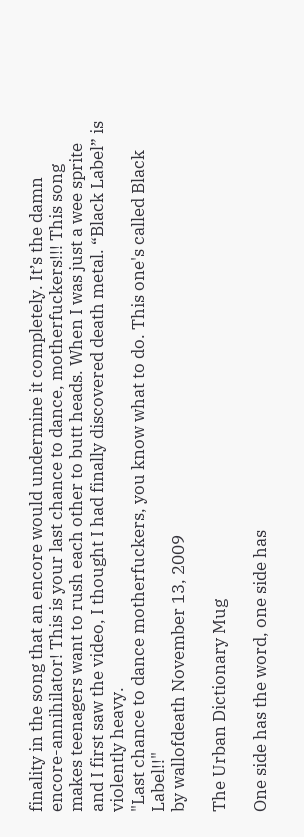finality in the song that an encore would undermine it completely. It’s the damn encore-annihilator! This is your last chance to dance, motherfuckers!!! This song makes teenagers want to rush each other to butt heads. When I was just a wee sprite and I first saw the video, I thought I had finally discovered death metal. “Black Label” is violently heavy.
"Last chance to dance motherfuckers, you know what to do. This one's called Black Label!!"
by wallofdeath November 13, 2009

The Urban Dictionary Mug

One side has the word, one side has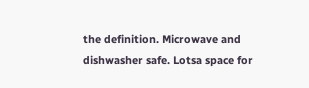the definition. Microwave and dishwasher safe. Lotsa space for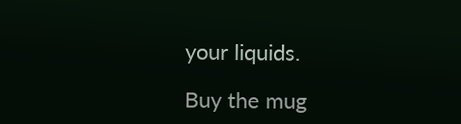your liquids.

Buy the mug